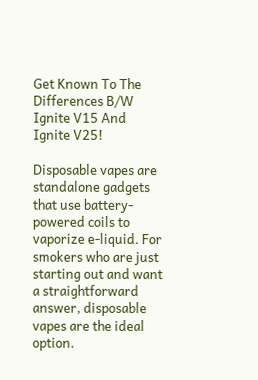Get Known To The Differences B/W Ignite V15 And Ignite V25!

Disposable vapes are standalone gadgets that use battery-powered coils to vaporize e-liquid. For smokers who are just starting out and want a straightforward answer, disposable vapes are the ideal option.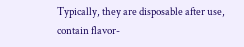Typically, they are disposable after use, contain flavor-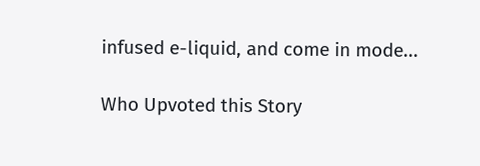infused e-liquid, and come in mode...

Who Upvoted this Story